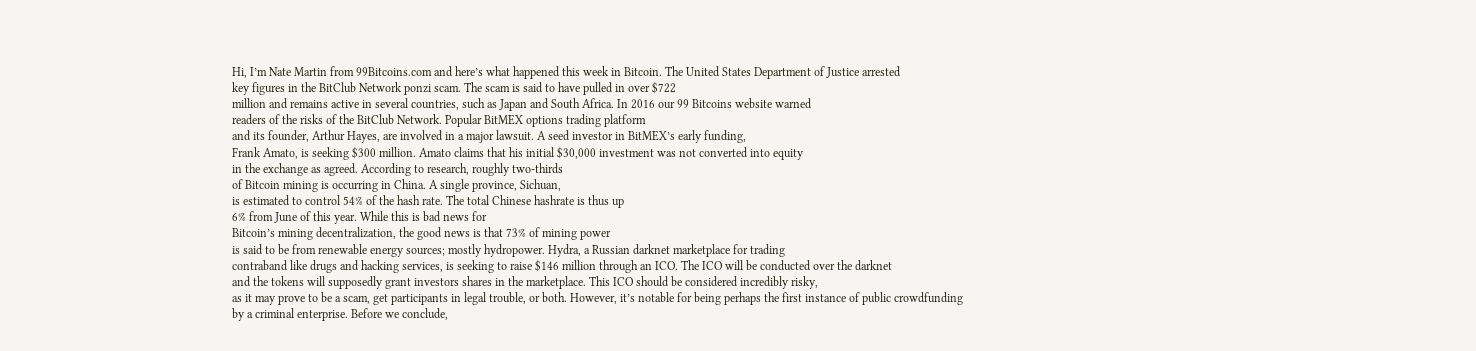Hi, I’m Nate Martin from 99Bitcoins.com and here’s what happened this week in Bitcoin. The United States Department of Justice arrested
key figures in the BitClub Network ponzi scam. The scam is said to have pulled in over $722
million and remains active in several countries, such as Japan and South Africa. In 2016 our 99 Bitcoins website warned
readers of the risks of the BitClub Network. Popular BitMEX options trading platform
and its founder, Arthur Hayes, are involved in a major lawsuit. A seed investor in BitMEX’s early funding,
Frank Amato, is seeking $300 million. Amato claims that his initial $30,000 investment was not converted into equity
in the exchange as agreed. According to research, roughly two-thirds
of Bitcoin mining is occurring in China. A single province, Sichuan,
is estimated to control 54% of the hash rate. The total Chinese hashrate is thus up
6% from June of this year. While this is bad news for
Bitcoin’s mining decentralization, the good news is that 73% of mining power
is said to be from renewable energy sources; mostly hydropower. Hydra, a Russian darknet marketplace for trading
contraband like drugs and hacking services, is seeking to raise $146 million through an ICO. The ICO will be conducted over the darknet
and the tokens will supposedly grant investors shares in the marketplace. This ICO should be considered incredibly risky,
as it may prove to be a scam, get participants in legal trouble, or both. However, it’s notable for being perhaps the first instance of public crowdfunding
by a criminal enterprise. Before we conclude,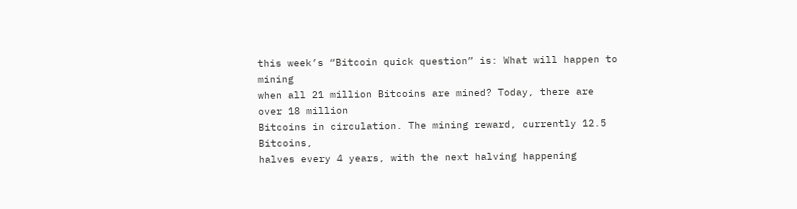this week’s “Bitcoin quick question” is: What will happen to mining
when all 21 million Bitcoins are mined? Today, there are over 18 million
Bitcoins in circulation. The mining reward, currently 12.5 Bitcoins,
halves every 4 years, with the next halving happening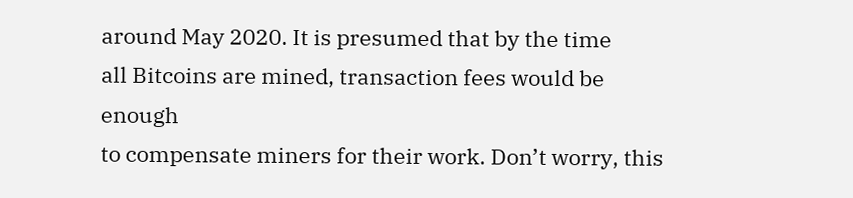around May 2020. It is presumed that by the time
all Bitcoins are mined, transaction fees would be enough
to compensate miners for their work. Don’t worry, this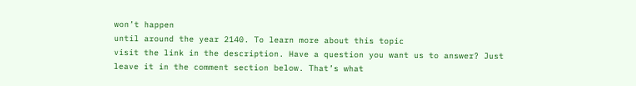won’t happen
until around the year 2140. To learn more about this topic
visit the link in the description. Have a question you want us to answer? Just leave it in the comment section below. That’s what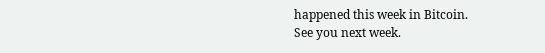happened this week in Bitcoin.
See you next week.